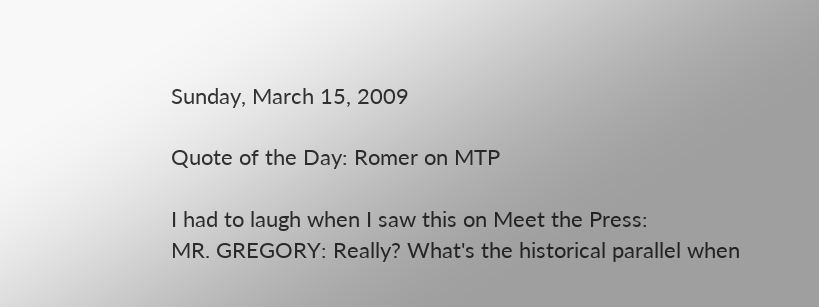Sunday, March 15, 2009

Quote of the Day: Romer on MTP

I had to laugh when I saw this on Meet the Press:
MR. GREGORY: Really? What's the historical parallel when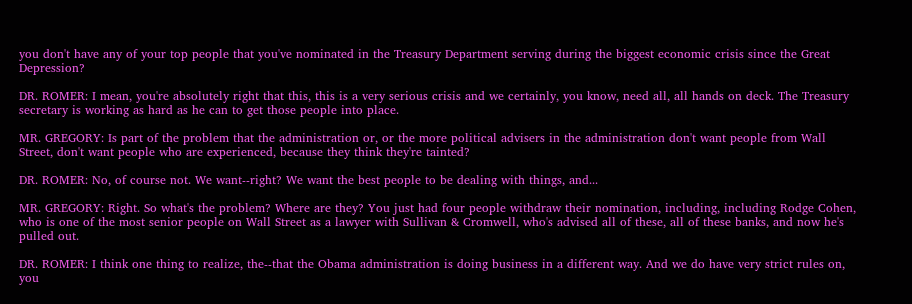you don't have any of your top people that you've nominated in the Treasury Department serving during the biggest economic crisis since the Great Depression?

DR. ROMER: I mean, you're absolutely right that this, this is a very serious crisis and we certainly, you know, need all, all hands on deck. The Treasury secretary is working as hard as he can to get those people into place.

MR. GREGORY: Is part of the problem that the administration or, or the more political advisers in the administration don't want people from Wall Street, don't want people who are experienced, because they think they're tainted?

DR. ROMER: No, of course not. We want--right? We want the best people to be dealing with things, and...

MR. GREGORY: Right. So what's the problem? Where are they? You just had four people withdraw their nomination, including, including Rodge Cohen, who is one of the most senior people on Wall Street as a lawyer with Sullivan & Cromwell, who's advised all of these, all of these banks, and now he's pulled out.

DR. ROMER: I think one thing to realize, the--that the Obama administration is doing business in a different way. And we do have very strict rules on, you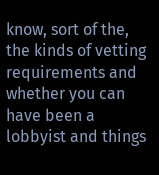know, sort of the, the kinds of vetting requirements and whether you can have been a lobbyist and things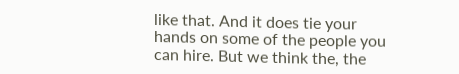like that. And it does tie your hands on some of the people you can hire. But we think the, the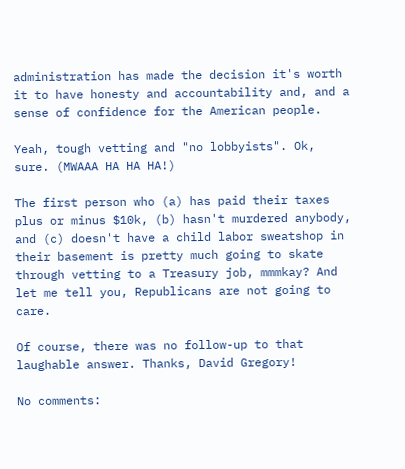administration has made the decision it's worth it to have honesty and accountability and, and a sense of confidence for the American people.

Yeah, tough vetting and "no lobbyists". Ok, sure. (MWAAA HA HA HA!)

The first person who (a) has paid their taxes plus or minus $10k, (b) hasn't murdered anybody, and (c) doesn't have a child labor sweatshop in their basement is pretty much going to skate through vetting to a Treasury job, mmmkay? And let me tell you, Republicans are not going to care.

Of course, there was no follow-up to that laughable answer. Thanks, David Gregory!

No comments: